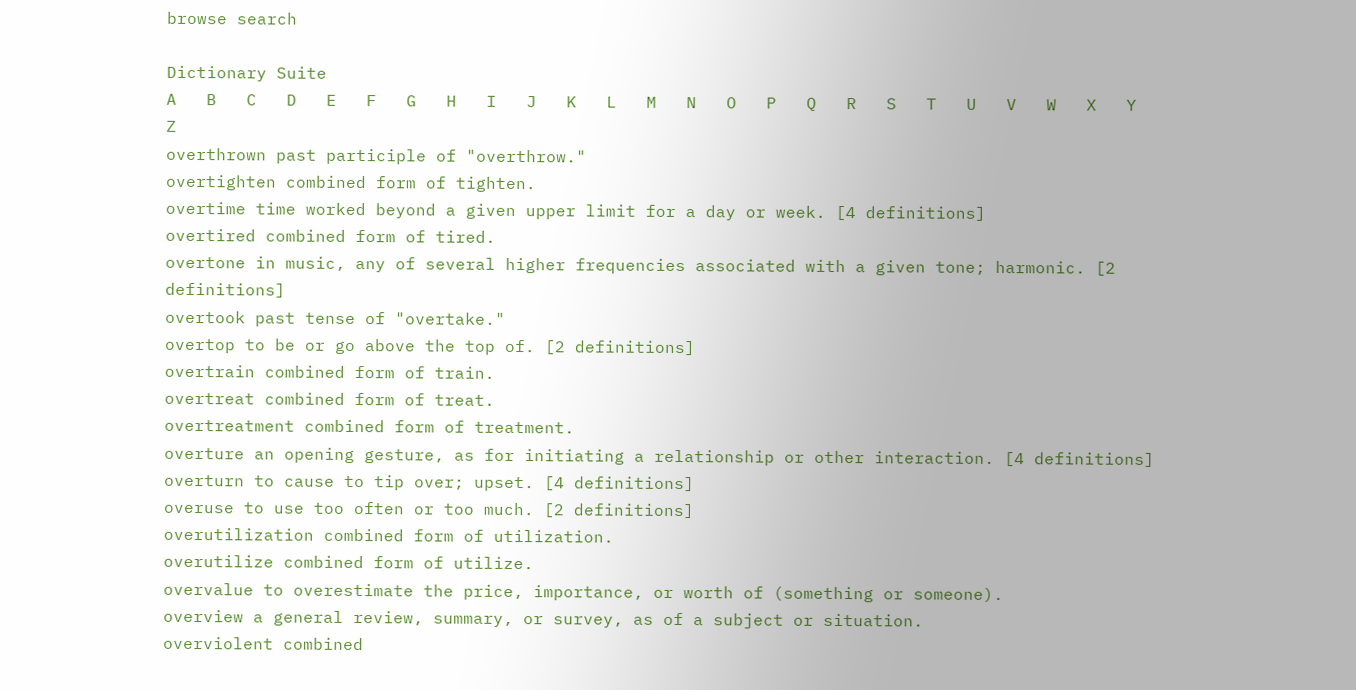browse search

Dictionary Suite
A   B   C   D   E   F   G   H   I   J   K   L   M   N   O   P   Q   R   S   T   U   V   W   X   Y   Z
overthrown past participle of "overthrow."
overtighten combined form of tighten.
overtime time worked beyond a given upper limit for a day or week. [4 definitions]
overtired combined form of tired.
overtone in music, any of several higher frequencies associated with a given tone; harmonic. [2 definitions]
overtook past tense of "overtake."
overtop to be or go above the top of. [2 definitions]
overtrain combined form of train.
overtreat combined form of treat.
overtreatment combined form of treatment.
overture an opening gesture, as for initiating a relationship or other interaction. [4 definitions]
overturn to cause to tip over; upset. [4 definitions]
overuse to use too often or too much. [2 definitions]
overutilization combined form of utilization.
overutilize combined form of utilize.
overvalue to overestimate the price, importance, or worth of (something or someone).
overview a general review, summary, or survey, as of a subject or situation.
overviolent combined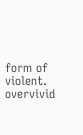form of violent.
overvivid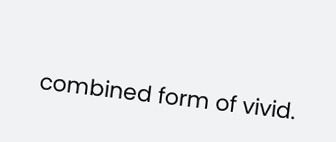combined form of vivid.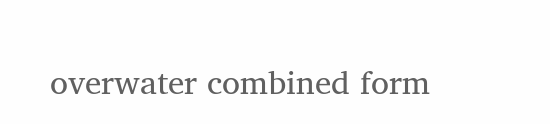overwater combined form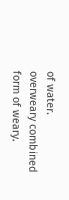of water.
overweary combined form of weary.